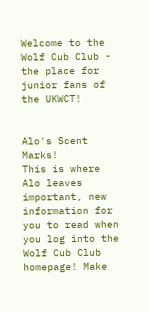Welcome to the Wolf Cub Club -
the place for junior fans of the UKWCT!


Alo's Scent Marks!
This is where Alo leaves important, new information for you to read when you log into the Wolf Cub Club homepage! Make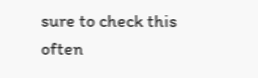sure to check this often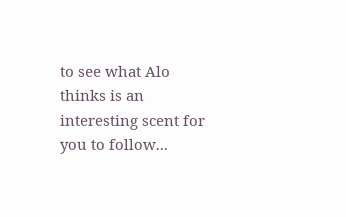to see what Alo thinks is an interesting scent for you to follow...